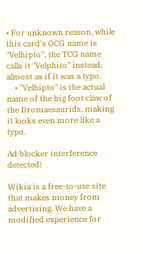• For unknown reason, while this card's OCG name is "Velhipto", the TCG name calls it "Velphito" instead, almost as if it was a typo.
    • "Velhipto" is the actual name of the big foot claw of the Dromaesaurids, making it looks even more like a typo.

Ad blocker interference detected!

Wikia is a free-to-use site that makes money from advertising. We have a modified experience for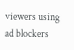viewers using ad blockers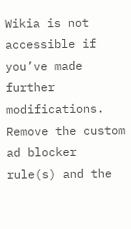Wikia is not accessible if you’ve made further modifications. Remove the custom ad blocker rule(s) and the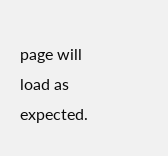page will load as expected.